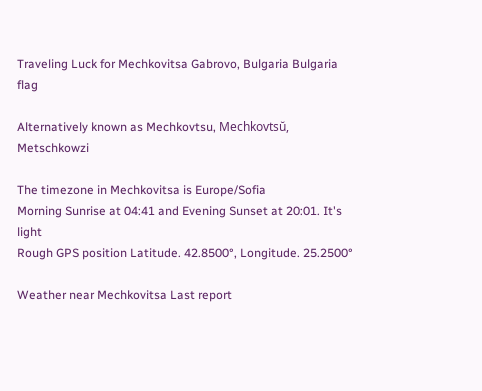Traveling Luck for Mechkovitsa Gabrovo, Bulgaria Bulgaria flag

Alternatively known as Mechkovtsu, Mechkovtsŭ, Metschkowzi

The timezone in Mechkovitsa is Europe/Sofia
Morning Sunrise at 04:41 and Evening Sunset at 20:01. It's light
Rough GPS position Latitude. 42.8500°, Longitude. 25.2500°

Weather near Mechkovitsa Last report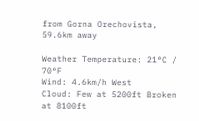from Gorna Orechovista, 59.6km away

Weather Temperature: 21°C / 70°F
Wind: 4.6km/h West
Cloud: Few at 5200ft Broken at 8100ft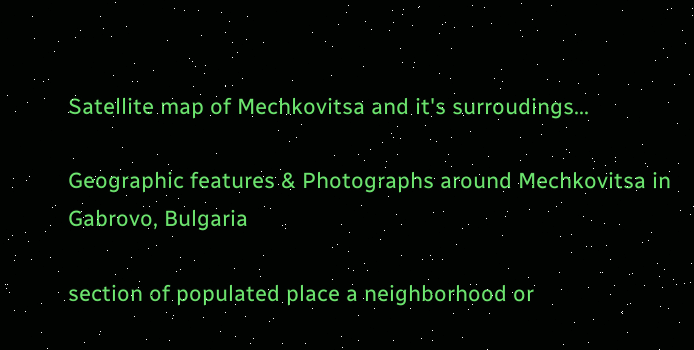Satellite map of Mechkovitsa and it's surroudings...

Geographic features & Photographs around Mechkovitsa in Gabrovo, Bulgaria

section of populated place a neighborhood or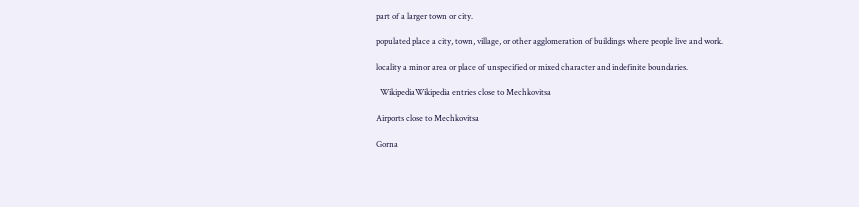part of a larger town or city.

populated place a city, town, village, or other agglomeration of buildings where people live and work.

locality a minor area or place of unspecified or mixed character and indefinite boundaries.

  WikipediaWikipedia entries close to Mechkovitsa

Airports close to Mechkovitsa

Gorna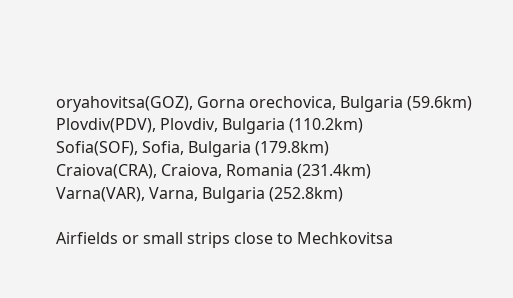oryahovitsa(GOZ), Gorna orechovica, Bulgaria (59.6km)
Plovdiv(PDV), Plovdiv, Bulgaria (110.2km)
Sofia(SOF), Sofia, Bulgaria (179.8km)
Craiova(CRA), Craiova, Romania (231.4km)
Varna(VAR), Varna, Bulgaria (252.8km)

Airfields or small strips close to Mechkovitsa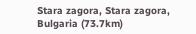Stara zagora, Stara zagora, Bulgaria (73.7km)